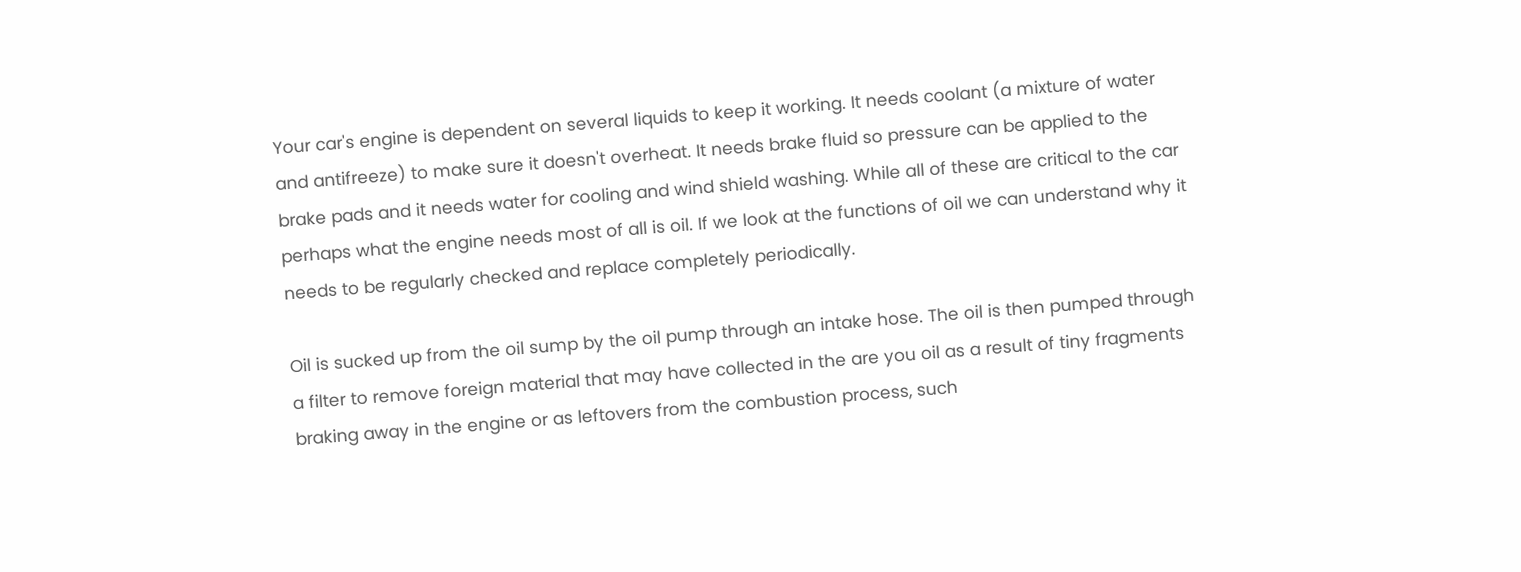Your car's engine is dependent on several liquids to keep it working. It needs coolant (a mixture of water and antifreeze) to make sure it doesn't overheat. It needs brake fluid so pressure can be applied to the brake pads and it needs water for cooling and wind shield washing. While all of these are critical to the car perhaps what the engine needs most of all is oil. If we look at the functions of oil we can understand why it needs to be regularly checked and replace completely periodically.

Oil is sucked up from the oil sump by the oil pump through an intake hose. The oil is then pumped through a filter to remove foreign material that may have collected in the are you oil as a result of tiny fragments braking away in the engine or as leftovers from the combustion process, such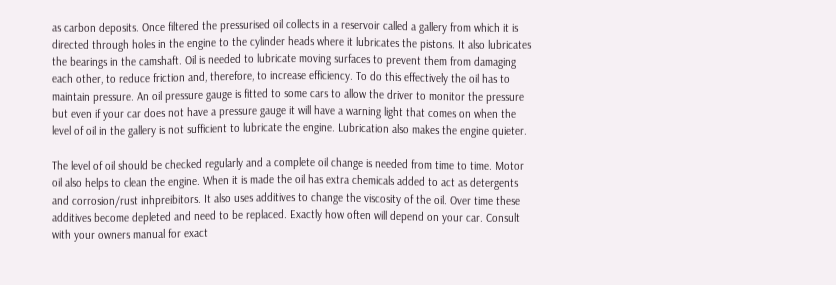as carbon deposits. Once filtered the pressurised oil collects in a reservoir called a gallery from which it is directed through holes in the engine to the cylinder heads where it lubricates the pistons. It also lubricates the bearings in the camshaft. Oil is needed to lubricate moving surfaces to prevent them from damaging each other, to reduce friction and, therefore, to increase efficiency. To do this effectively the oil has to maintain pressure. An oil pressure gauge is fitted to some cars to allow the driver to monitor the pressure but even if your car does not have a pressure gauge it will have a warning light that comes on when the level of oil in the gallery is not sufficient to lubricate the engine. Lubrication also makes the engine quieter.

The level of oil should be checked regularly and a complete oil change is needed from time to time. Motor oil also helps to clean the engine. When it is made the oil has extra chemicals added to act as detergents and corrosion/rust inhpreibitors. It also uses additives to change the viscosity of the oil. Over time these additives become depleted and need to be replaced. Exactly how often will depend on your car. Consult with your owners manual for exact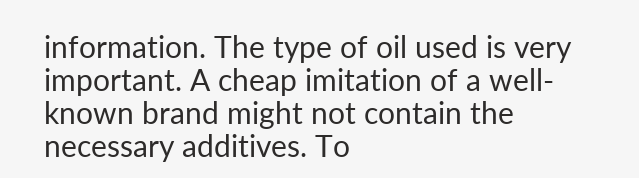information. The type of oil used is very important. A cheap imitation of a well-known brand might not contain the necessary additives. To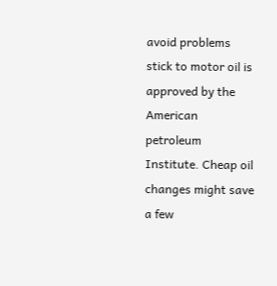avoid problems stick to motor oil is approved by the American petroleum Institute. Cheap oil changes might save a few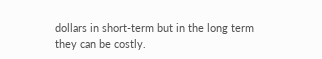dollars in short-term but in the long term they can be costly.